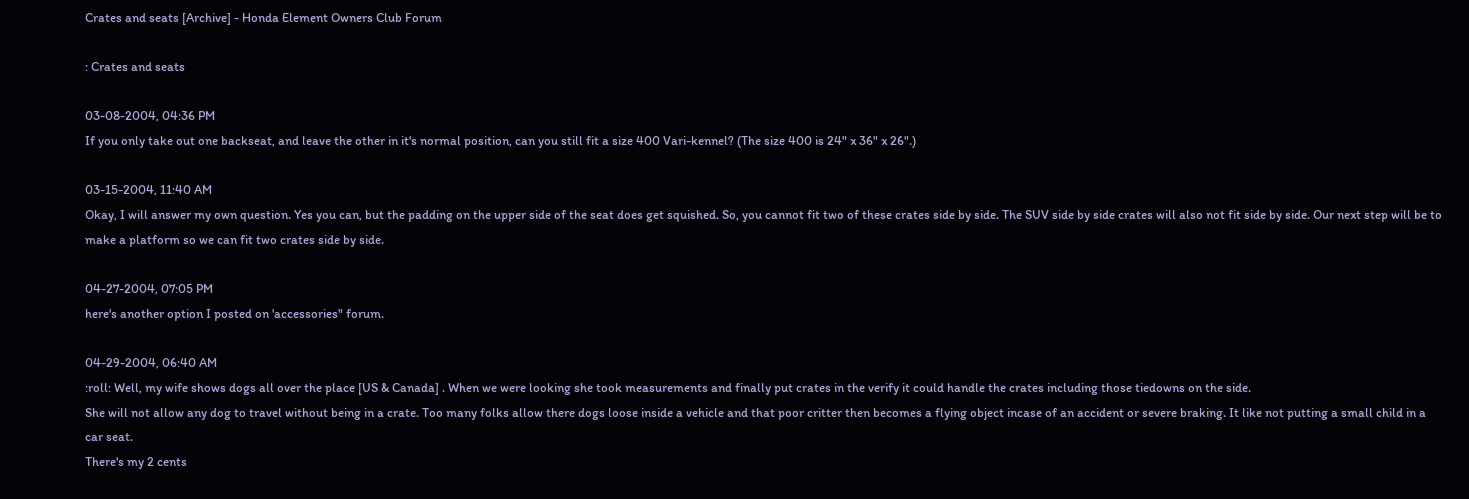Crates and seats [Archive] - Honda Element Owners Club Forum

: Crates and seats

03-08-2004, 04:36 PM
If you only take out one backseat, and leave the other in it's normal position, can you still fit a size 400 Vari-kennel? (The size 400 is 24" x 36" x 26".)

03-15-2004, 11:40 AM
Okay, I will answer my own question. Yes you can, but the padding on the upper side of the seat does get squished. So, you cannot fit two of these crates side by side. The SUV side by side crates will also not fit side by side. Our next step will be to make a platform so we can fit two crates side by side.

04-27-2004, 07:05 PM
here's another option I posted on 'accessories" forum.

04-29-2004, 06:40 AM
:roll: Well, my wife shows dogs all over the place [US & Canada] . When we were looking she took measurements and finally put crates in the verify it could handle the crates including those tiedowns on the side.
She will not allow any dog to travel without being in a crate. Too many folks allow there dogs loose inside a vehicle and that poor critter then becomes a flying object incase of an accident or severe braking. It like not putting a small child in a car seat.
There's my 2 cents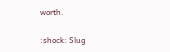worth.

:shock: Slug